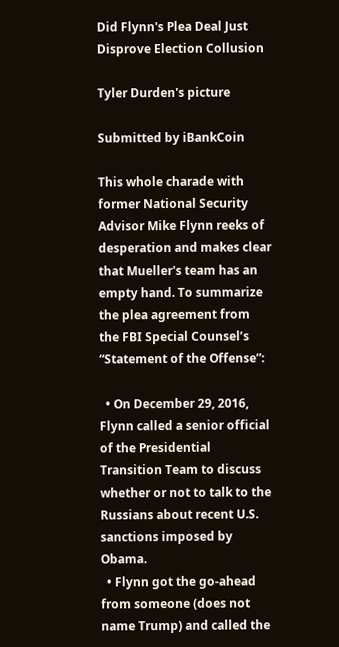Did Flynn's Plea Deal Just Disprove Election Collusion

Tyler Durden's picture

Submitted by iBankCoin

This whole charade with former National Security Advisor Mike Flynn reeks of desperation and makes clear that Mueller's team has an empty hand. To summarize the plea agreement from the FBI Special Counsel’s “Statement of the Offense”:

  • On December 29, 2016, Flynn called a senior official of the Presidential Transition Team to discuss whether or not to talk to the Russians about recent U.S. sanctions imposed by Obama.
  • Flynn got the go-ahead from someone (does not name Trump) and called the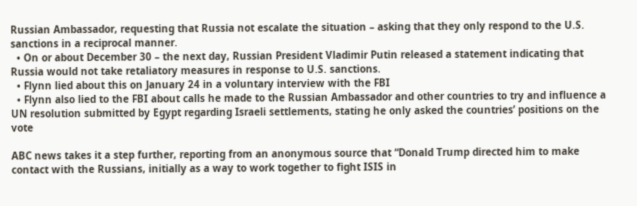Russian Ambassador, requesting that Russia not escalate the situation – asking that they only respond to the U.S. sanctions in a reciprocal manner.
  • On or about December 30 – the next day, Russian President Vladimir Putin released a statement indicating that Russia would not take retaliatory measures in response to U.S. sanctions.
  • Flynn lied about this on January 24 in a voluntary interview with the FBI
  • Flynn also lied to the FBI about calls he made to the Russian Ambassador and other countries to try and influence a UN resolution submitted by Egypt regarding Israeli settlements, stating he only asked the countries’ positions on the vote

ABC news takes it a step further, reporting from an anonymous source that “Donald Trump directed him to make contact with the Russians, initially as a way to work together to fight ISIS in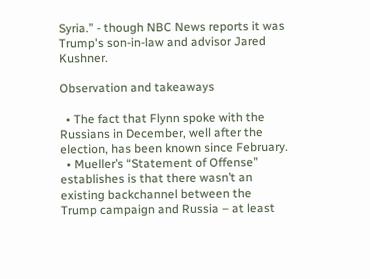Syria.” - though NBC News reports it was Trump's son-in-law and advisor Jared Kushner.

Observation and takeaways

  • The fact that Flynn spoke with the Russians in December, well after the election, has been known since February.
  • Mueller’s “Statement of Offense” establishes is that there wasn’t an existing backchannel between the Trump campaign and Russia – at least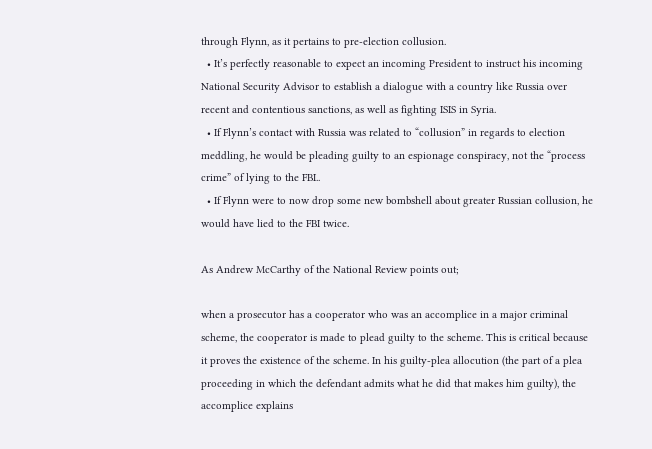through Flynn, as it pertains to pre-election collusion.
  • It’s perfectly reasonable to expect an incoming President to instruct his incoming National Security Advisor to establish a dialogue with a country like Russia over recent and contentious sanctions, as well as fighting ISIS in Syria.
  • If Flynn’s contact with Russia was related to “collusion” in regards to election meddling, he would be pleading guilty to an espionage conspiracy, not the “process crime” of lying to the FBI..
  • If Flynn were to now drop some new bombshell about greater Russian collusion, he would have lied to the FBI twice.

As Andrew McCarthy of the National Review points out;

when a prosecutor has a cooperator who was an accomplice in a major criminal scheme, the cooperator is made to plead guilty to the scheme. This is critical because it proves the existence of the scheme. In his guilty-plea allocution (the part of a plea proceeding in which the defendant admits what he did that makes him guilty), the accomplice explains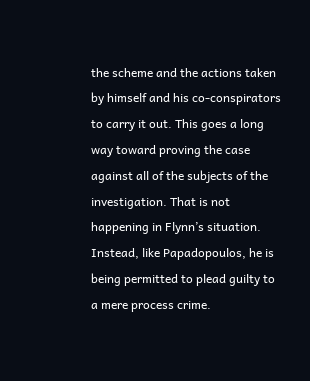the scheme and the actions taken by himself and his co-conspirators to carry it out. This goes a long way toward proving the case against all of the subjects of the investigation. That is not happening in Flynn’s situation. Instead, like Papadopoulos, he is being permitted to plead guilty to a mere process crime.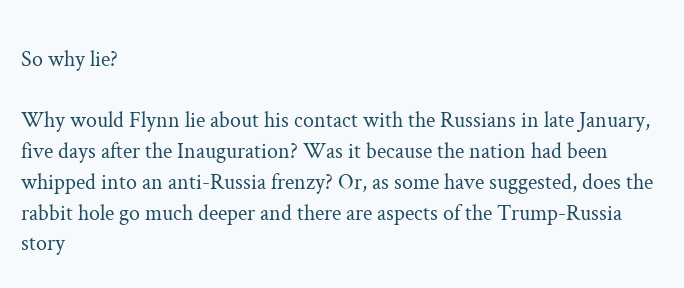So why lie?

Why would Flynn lie about his contact with the Russians in late January, five days after the Inauguration? Was it because the nation had been whipped into an anti-Russia frenzy? Or, as some have suggested, does the rabbit hole go much deeper and there are aspects of the Trump-Russia story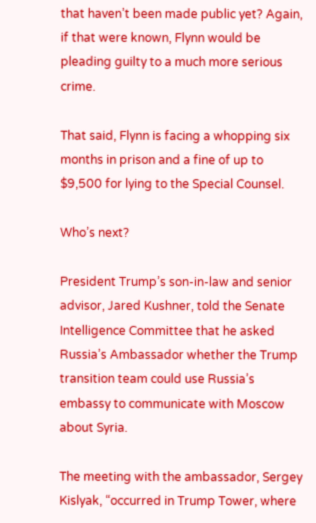that haven’t been made public yet? Again, if that were known, Flynn would be pleading guilty to a much more serious crime.

That said, Flynn is facing a whopping six months in prison and a fine of up to $9,500 for lying to the Special Counsel.

Who’s next?

President Trump’s son-in-law and senior advisor, Jared Kushner, told the Senate Intelligence Committee that he asked Russia’s Ambassador whether the Trump transition team could use Russia’s embassy to communicate with Moscow about Syria.

The meeting with the ambassador, Sergey Kislyak, “occurred in Trump Tower, where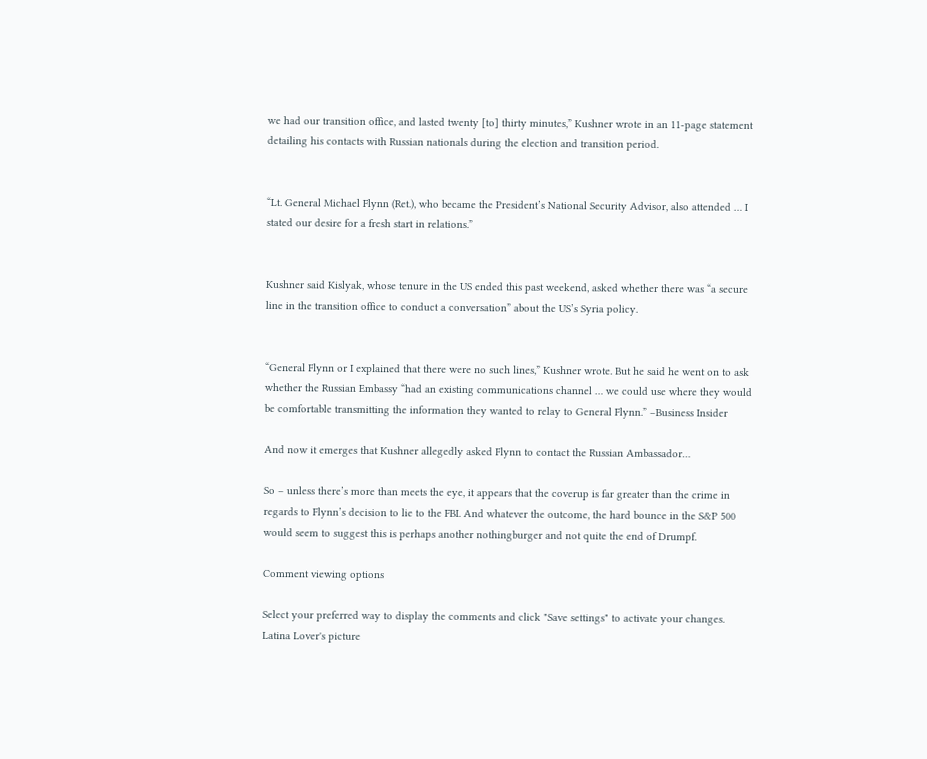we had our transition office, and lasted twenty [to] thirty minutes,” Kushner wrote in an 11-page statement detailing his contacts with Russian nationals during the election and transition period.


“Lt. General Michael Flynn (Ret.), who became the President’s National Security Advisor, also attended … I stated our desire for a fresh start in relations.”


Kushner said Kislyak, whose tenure in the US ended this past weekend, asked whether there was “a secure line in the transition office to conduct a conversation” about the US’s Syria policy.


“General Flynn or I explained that there were no such lines,” Kushner wrote. But he said he went on to ask whether the Russian Embassy “had an existing communications channel … we could use where they would be comfortable transmitting the information they wanted to relay to General Flynn.” –Business Insider

And now it emerges that Kushner allegedly asked Flynn to contact the Russian Ambassador…

So – unless there’s more than meets the eye, it appears that the coverup is far greater than the crime in regards to Flynn’s decision to lie to the FBI. And whatever the outcome, the hard bounce in the S&P 500 would seem to suggest this is perhaps another nothingburger and not quite the end of Drumpf.

Comment viewing options

Select your preferred way to display the comments and click "Save settings" to activate your changes.
Latina Lover's picture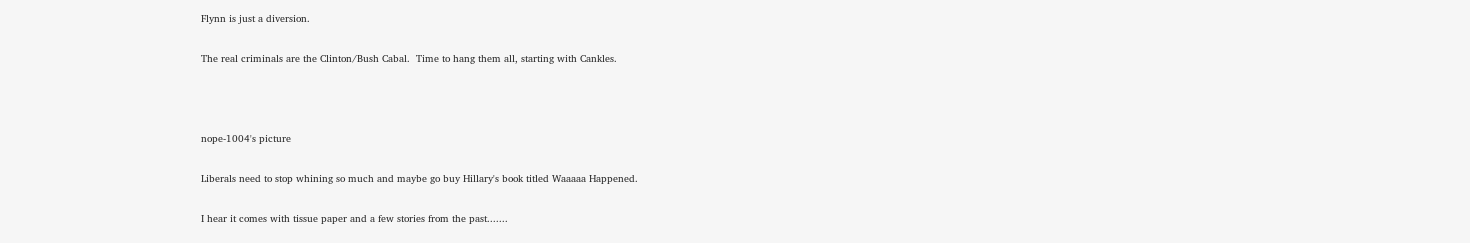Flynn is just a diversion.

The real criminals are the Clinton/Bush Cabal.  Time to hang them all, starting with Cankles.



nope-1004's picture

Liberals need to stop whining so much and maybe go buy Hillary's book titled Waaaaa Happened.

I hear it comes with tissue paper and a few stories from the past.......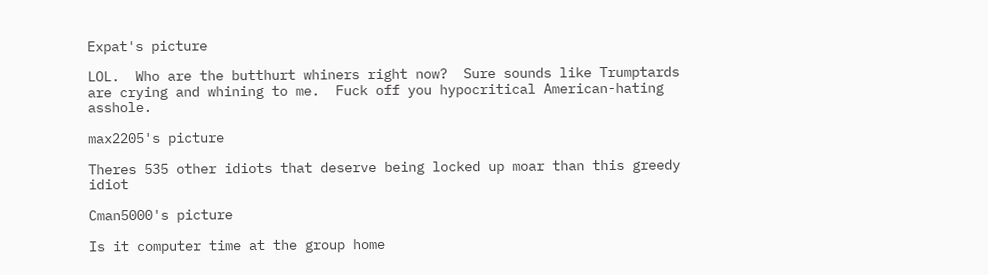Expat's picture

LOL.  Who are the butthurt whiners right now?  Sure sounds like Trumptards are crying and whining to me.  Fuck off you hypocritical American-hating asshole.

max2205's picture

Theres 535 other idiots that deserve being locked up moar than this greedy idiot

Cman5000's picture

Is it computer time at the group home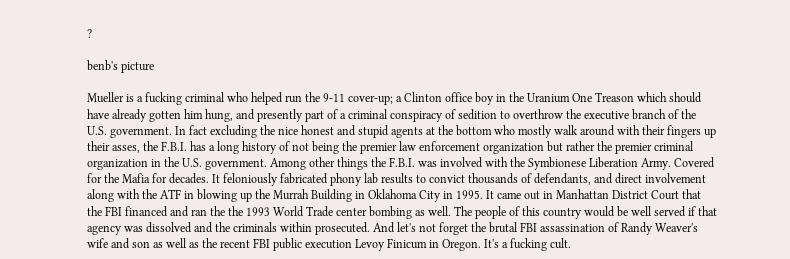?

benb's picture

Mueller is a fucking criminal who helped run the 9-11 cover-up; a Clinton office boy in the Uranium One Treason which should have already gotten him hung, and presently part of a criminal conspiracy of sedition to overthrow the executive branch of the U.S. government. In fact excluding the nice honest and stupid agents at the bottom who mostly walk around with their fingers up their asses, the F.B.I. has a long history of not being the premier law enforcement organization but rather the premier criminal organization in the U.S. government. Among other things the F.B.I. was involved with the Symbionese Liberation Army. Covered for the Mafia for decades. It feloniously fabricated phony lab results to convict thousands of defendants, and direct involvement along with the ATF in blowing up the Murrah Building in Oklahoma City in 1995. It came out in Manhattan District Court that the FBI financed and ran the the 1993 World Trade center bombing as well. The people of this country would be well served if that agency was dissolved and the criminals within prosecuted. And let's not forget the brutal FBI assassination of Randy Weaver's wife and son as well as the recent FBI public execution Levoy Finicum in Oregon. It's a fucking cult.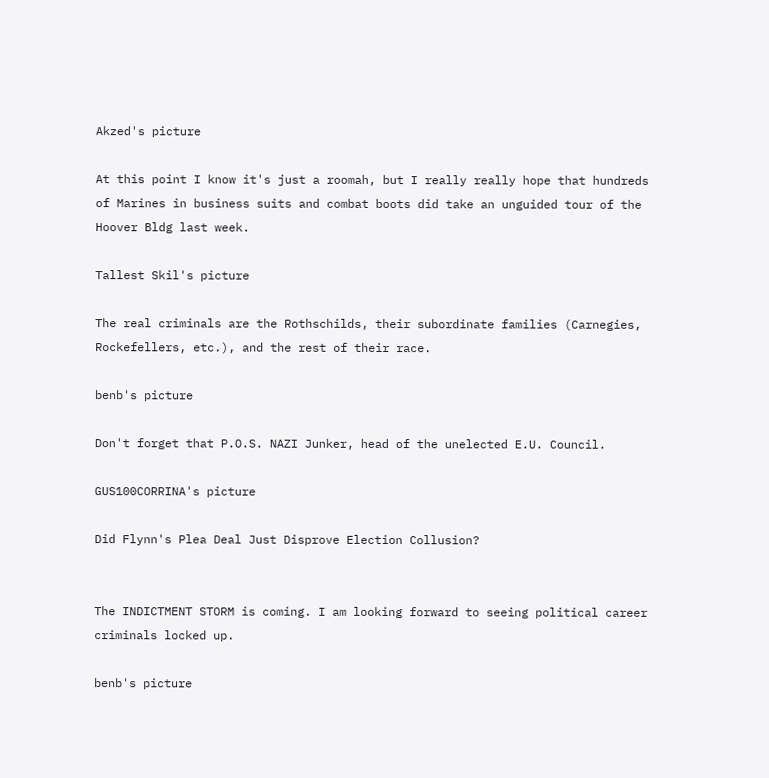Akzed's picture

At this point I know it's just a roomah, but I really really hope that hundreds of Marines in business suits and combat boots did take an unguided tour of the Hoover Bldg last week.

Tallest Skil's picture

The real criminals are the Rothschilds, their subordinate families (Carnegies, Rockefellers, etc.), and the rest of their race.

benb's picture

Don't forget that P.O.S. NAZI Junker, head of the unelected E.U. Council.

GUS100CORRINA's picture

Did Flynn's Plea Deal Just Disprove Election Collusion?


The INDICTMENT STORM is coming. I am looking forward to seeing political career criminals locked up.

benb's picture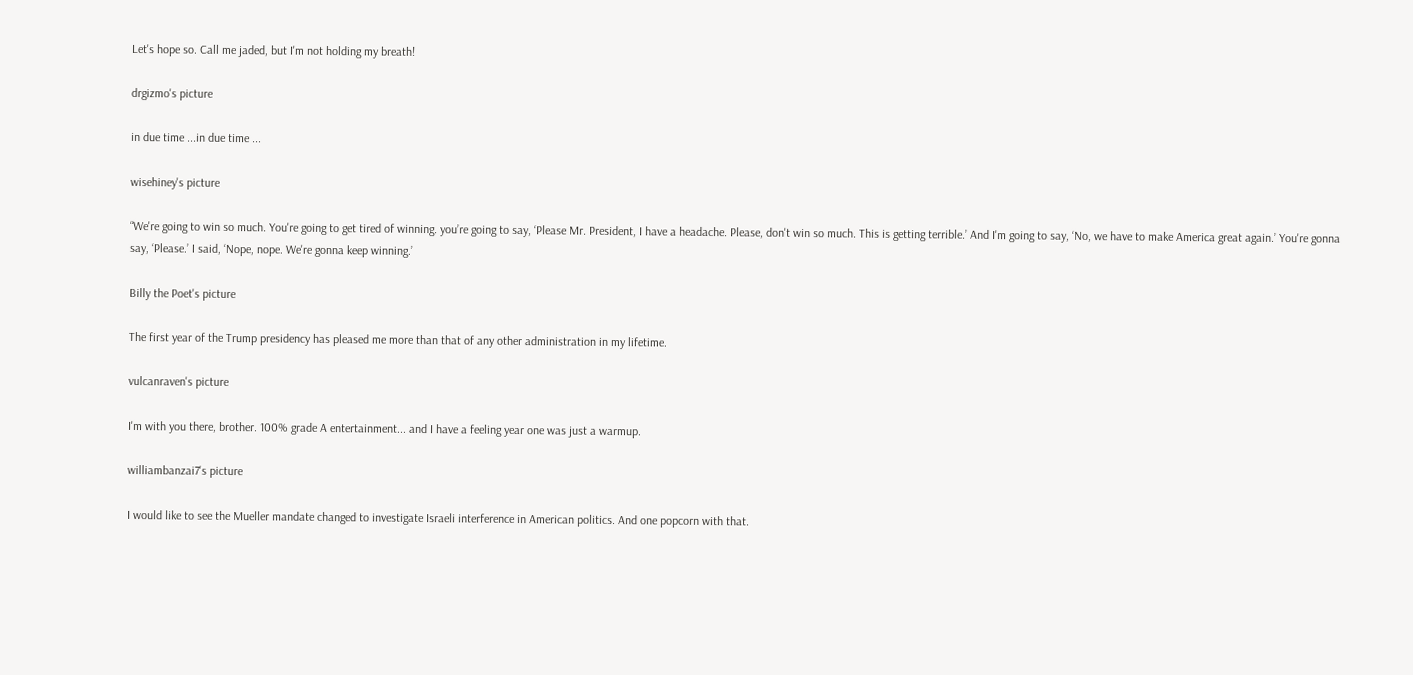Let's hope so. Call me jaded, but I'm not holding my breath!

drgizmo's picture

in due time ...in due time ...

wisehiney's picture

“We're going to win so much. You're going to get tired of winning. you’re going to say, ‘Please Mr. President, I have a headache. Please, don't win so much. This is getting terrible.’ And I'm going to say, ‘No, we have to make America great again.’ You're gonna say, ‘Please.’ I said, ‘Nope, nope. We're gonna keep winning.’

Billy the Poet's picture

The first year of the Trump presidency has pleased me more than that of any other administration in my lifetime.

vulcanraven's picture

I'm with you there, brother. 100% grade A entertainment... and I have a feeling year one was just a warmup.

williambanzai7's picture

I would like to see the Mueller mandate changed to investigate Israeli interference in American politics. And one popcorn with that.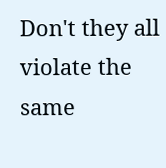Don't they all violate the same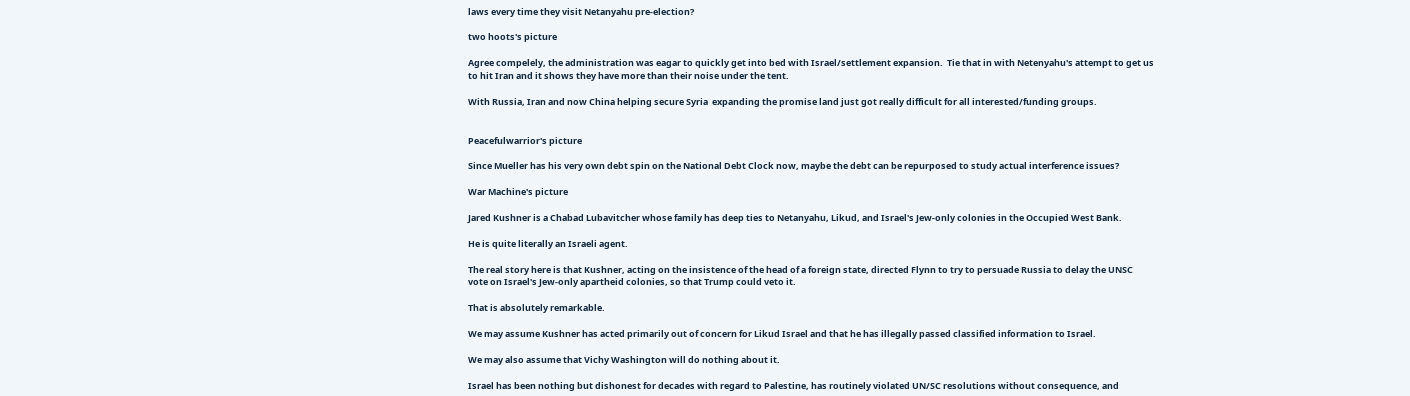laws every time they visit Netanyahu pre-election?

two hoots's picture

Agree compelely, the administration was eagar to quickly get into bed with Israel/settlement expansion.  Tie that in with Netenyahu's attempt to get us to hit Iran and it shows they have more than their noise under the tent.

With Russia, Iran and now China helping secure Syria  expanding the promise land just got really difficult for all interested/funding groups.


Peacefulwarrior's picture

Since Mueller has his very own debt spin on the National Debt Clock now, maybe the debt can be repurposed to study actual interference issues?

War Machine's picture

Jared Kushner is a Chabad Lubavitcher whose family has deep ties to Netanyahu, Likud, and Israel's Jew-only colonies in the Occupied West Bank.

He is quite literally an Israeli agent.

The real story here is that Kushner, acting on the insistence of the head of a foreign state, directed Flynn to try to persuade Russia to delay the UNSC vote on Israel's Jew-only apartheid colonies, so that Trump could veto it.

That is absolutely remarkable.

We may assume Kushner has acted primarily out of concern for Likud Israel and that he has illegally passed classified information to Israel.

We may also assume that Vichy Washington will do nothing about it.

Israel has been nothing but dishonest for decades with regard to Palestine, has routinely violated UN/SC resolutions without consequence, and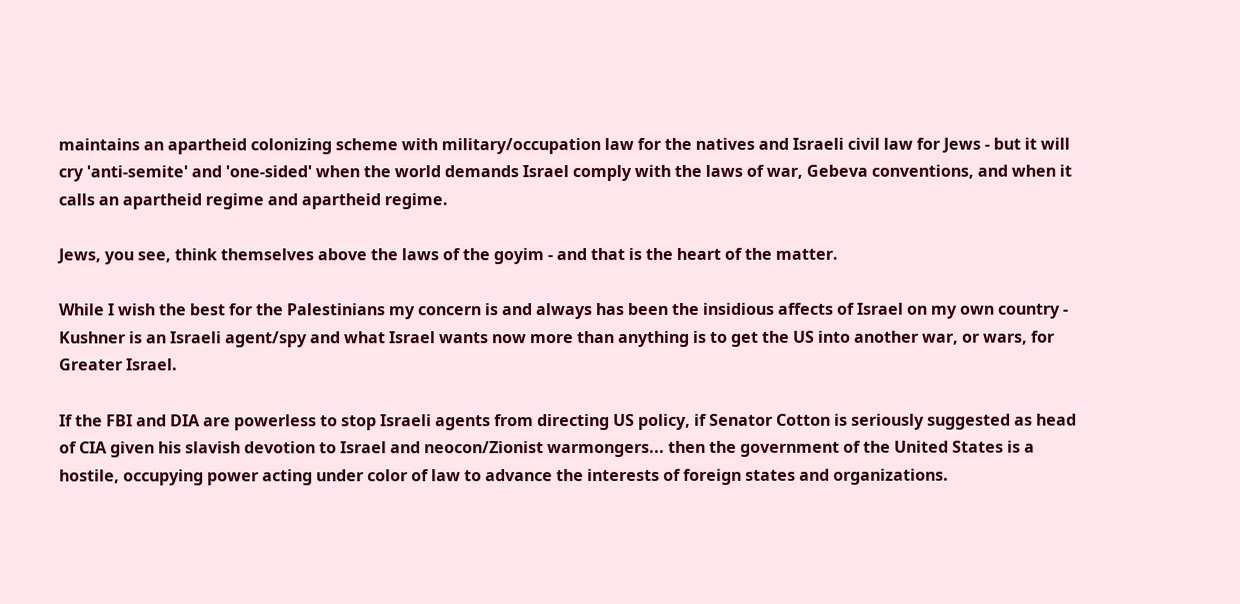maintains an apartheid colonizing scheme with military/occupation law for the natives and Israeli civil law for Jews - but it will cry 'anti-semite' and 'one-sided' when the world demands Israel comply with the laws of war, Gebeva conventions, and when it calls an apartheid regime and apartheid regime.

Jews, you see, think themselves above the laws of the goyim - and that is the heart of the matter.

While I wish the best for the Palestinians my concern is and always has been the insidious affects of Israel on my own country - Kushner is an Israeli agent/spy and what Israel wants now more than anything is to get the US into another war, or wars, for Greater Israel.

If the FBI and DIA are powerless to stop Israeli agents from directing US policy, if Senator Cotton is seriously suggested as head of CIA given his slavish devotion to Israel and neocon/Zionist warmongers... then the government of the United States is a hostile, occupying power acting under color of law to advance the interests of foreign states and organizations.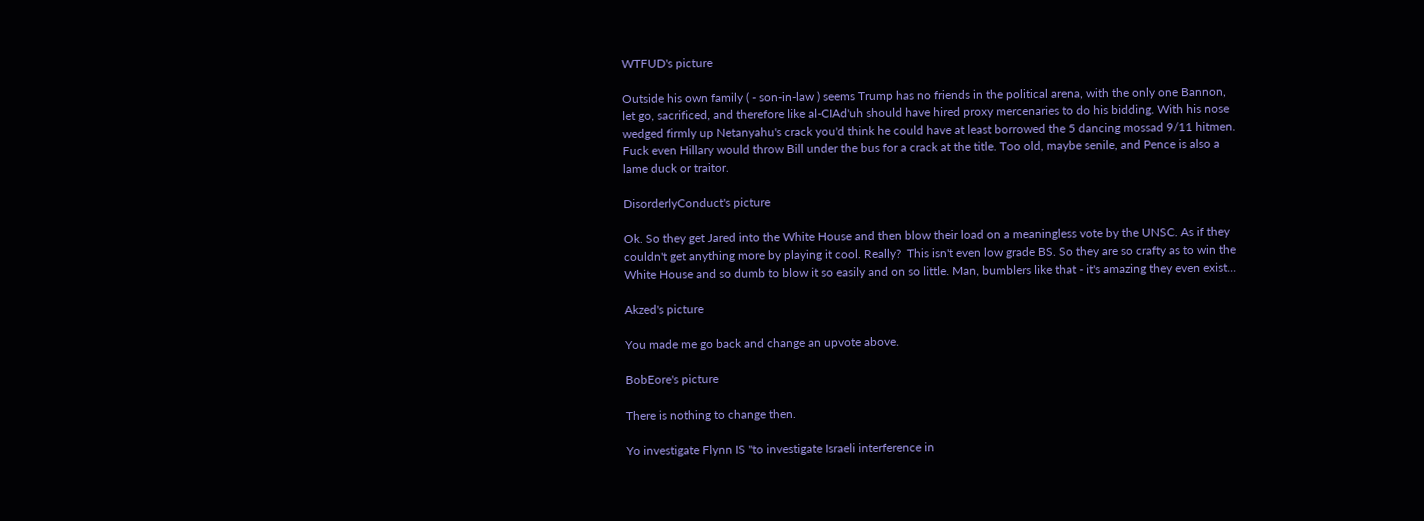WTFUD's picture

Outside his own family ( - son-in-law ) seems Trump has no friends in the political arena, with the only one Bannon, let go, sacrificed, and therefore like al-CIAd'uh should have hired proxy mercenaries to do his bidding. With his nose wedged firmly up Netanyahu's crack you'd think he could have at least borrowed the 5 dancing mossad 9/11 hitmen. Fuck even Hillary would throw Bill under the bus for a crack at the title. Too old, maybe senile, and Pence is also a lame duck or traitor.

DisorderlyConduct's picture

Ok. So they get Jared into the White House and then blow their load on a meaningless vote by the UNSC. As if they couldn't get anything more by playing it cool. Really?  This isn't even low grade BS. So they are so crafty as to win the White House and so dumb to blow it so easily and on so little. Man, bumblers like that - it's amazing they even exist...

Akzed's picture

You made me go back and change an upvote above.

BobEore's picture

There is nothing to change then.

Yo investigate Flynn IS "to investigate Israeli interference in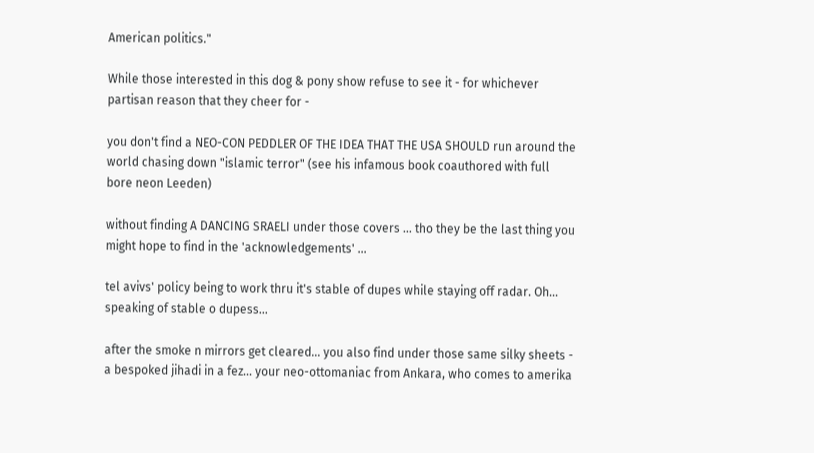American politics."

While those interested in this dog & pony show refuse to see it - for whichever partisan reason that they cheer for -

you don't find a NEO-CON PEDDLER OF THE IDEA THAT THE USA SHOULD run around the world chasing down "islamic terror" (see his infamous book coauthored with full bore neon Leeden)

without finding A DANCING SRAELI under those covers ... tho they be the last thing you might hope to find in the 'acknowledgements' ...

tel avivs' policy being to work thru it's stable of dupes while staying off radar. Oh... speaking of stable o dupess...

after the smoke n mirrors get cleared... you also find under those same silky sheets - a bespoked jihadi in a fez... your neo-ottomaniac from Ankara, who comes to amerika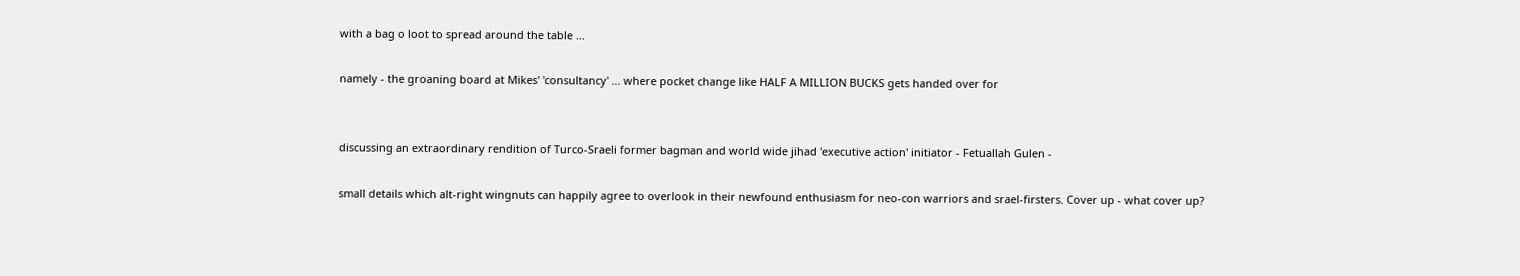with a bag o loot to spread around the table ...

namely - the groaning board at Mikes' 'consultancy' ... where pocket change like HALF A MILLION BUCKS gets handed over for


discussing an extraordinary rendition of Turco-Sraeli former bagman and world wide jihad 'executive action' initiator - Fetuallah Gulen -

small details which alt-right wingnuts can happily agree to overlook in their newfound enthusiasm for neo-con warriors and srael-firsters. Cover up - what cover up?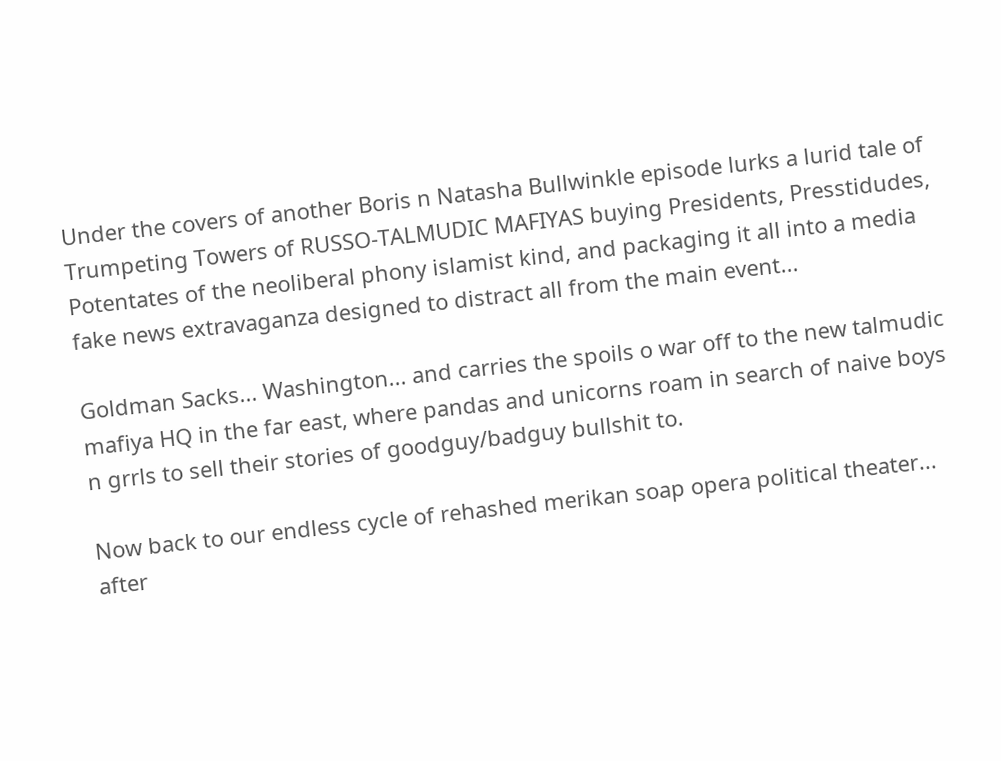Under the covers of another Boris n Natasha Bullwinkle episode lurks a lurid tale of Trumpeting Towers of RUSSO-TALMUDIC MAFIYAS buying Presidents, Presstidudes, Potentates of the neoliberal phony islamist kind, and packaging it all into a media fake news extravaganza designed to distract all from the main event...

Goldman Sacks... Washington... and carries the spoils o war off to the new talmudic mafiya HQ in the far east, where pandas and unicorns roam in search of naive boys n grrls to sell their stories of goodguy/badguy bullshit to.

Now back to our endless cycle of rehashed merikan soap opera political theater... after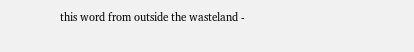this word from outside the wasteland -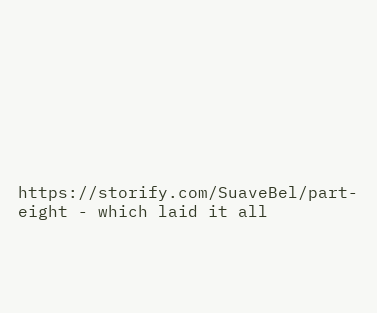https://storify.com/SuaveBel/part-eight - which laid it all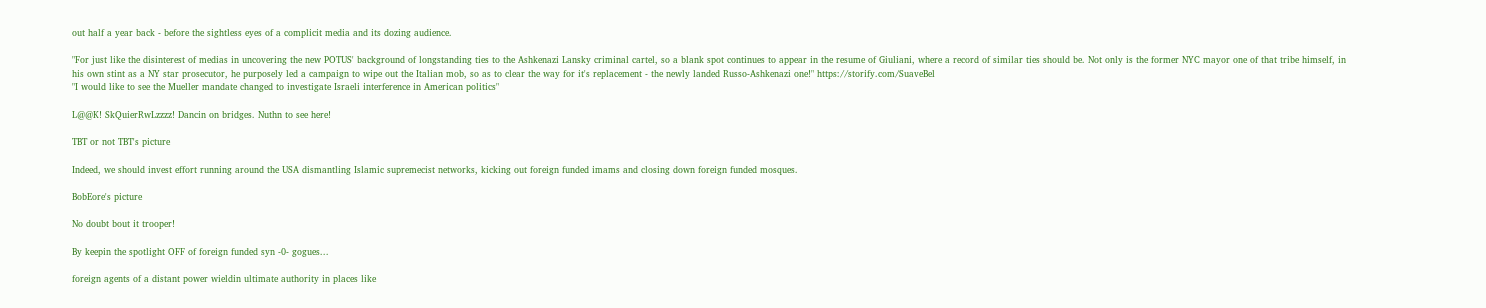out half a year back - before the sightless eyes of a complicit media and its dozing audience.

"For just like the disinterest of medias in uncovering the new POTUS' background of longstanding ties to the Ashkenazi Lansky criminal cartel, so a blank spot continues to appear in the resume of Giuliani, where a record of similar ties should be. Not only is the former NYC mayor one of that tribe himself, in his own stint as a NY star prosecutor, he purposely led a campaign to wipe out the Italian mob, so as to clear the way for it's replacement - the newly landed Russo-Ashkenazi one!" https://storify.com/SuaveBel
"I would like to see the Mueller mandate changed to investigate Israeli interference in American politics"

L@@K! SkQuierRwLzzzz! Dancin on bridges. Nuthn to see here!

TBT or not TBT's picture

Indeed, we should invest effort running around the USA dismantling Islamic supremecist networks, kicking out foreign funded imams and closing down foreign funded mosques.

BobEore's picture

No doubt bout it trooper!

By keepin the spotlight OFF of foreign funded syn -0- gogues...

foreign agents of a distant power wieldin ultimate authority in places like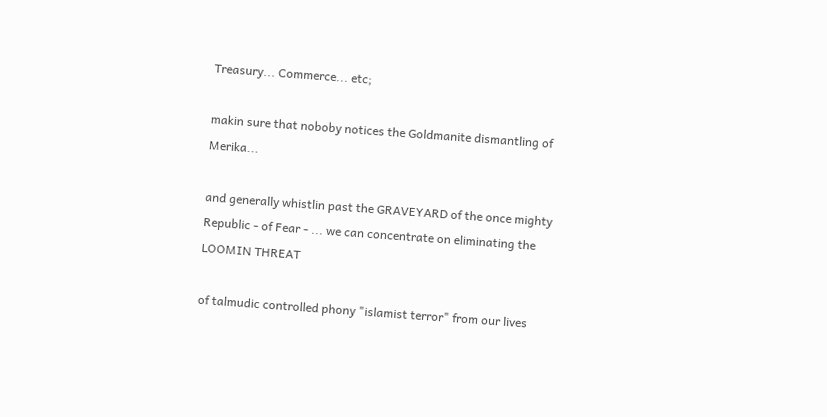Treasury... Commerce... etc;

makin sure that noboby notices the Goldmanite dismantling of Merika...

and generally whistlin past the GRAVEYARD of the once mighty Republic - of Fear - ... we can concentrate on eliminating the LOOMIN THREAT

of talmudic controlled phony "islamist terror" from our lives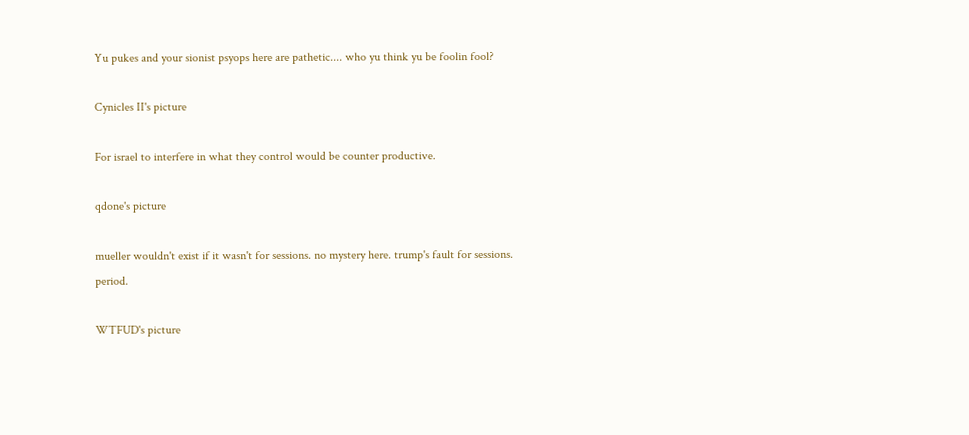Yu pukes and your sionist psyops here are pathetic.... who yu think yu be foolin fool?

Cynicles II's picture

For israel to interfere in what they control would be counter productive.

qdone's picture

mueller wouldn't exist if it wasn't for sessions. no mystery here. trump's fault for sessions. period.

WTFUD's picture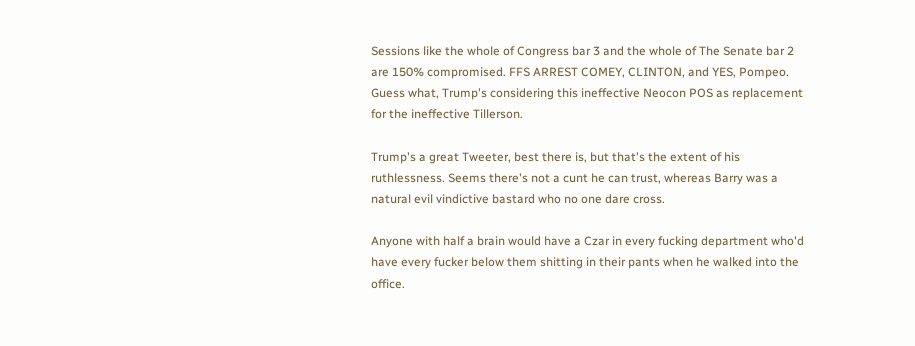Sessions like the whole of Congress bar 3 and the whole of The Senate bar 2 are 150% compromised. FFS ARREST COMEY, CLINTON, and YES, Pompeo. Guess what, Trump's considering this ineffective Neocon POS as replacement for the ineffective Tillerson.

Trump's a great Tweeter, best there is, but that's the extent of his ruthlessness. Seems there's not a cunt he can trust, whereas Barry was a natural evil vindictive bastard who no one dare cross.

Anyone with half a brain would have a Czar in every fucking department who'd have every fucker below them shitting in their pants when he walked into the office.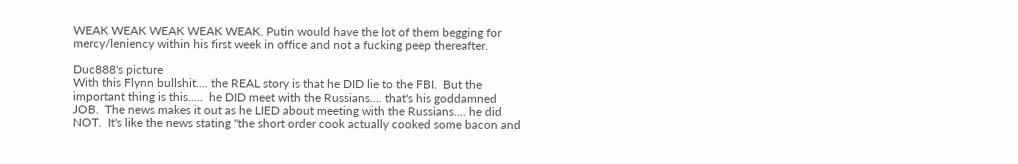WEAK WEAK WEAK WEAK WEAK. Putin would have the lot of them begging for mercy/leniency within his first week in office and not a fucking peep thereafter.

Duc888's picture
With this Flynn bullshit.... the REAL story is that he DID lie to the FBI.  But the important thing is this.....  he DID meet with the Russians.... that's his goddamned JOB.  The news makes it out as he LIED about meeting with the Russians.... he did NOT.  It's like the news stating "the short order cook actually cooked some bacon and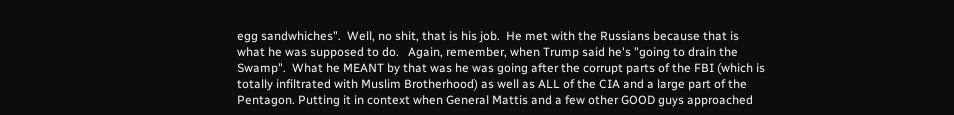egg sandwhiches".  Well, no shit, that is his job.  He met with the Russians because that is what he was supposed to do.   Again, remember, when Trump said he's "going to drain the Swamp".  What he MEANT by that was he was going after the corrupt parts of the FBI (which is totally infiltrated with Muslim Brotherhood) as well as ALL of the CIA and a large part of the Pentagon. Putting it in context when General Mattis and a few other GOOD guys approached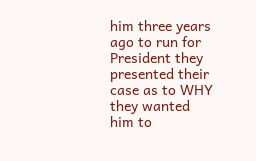him three years ago to run for President they presented their case as to WHY they wanted him to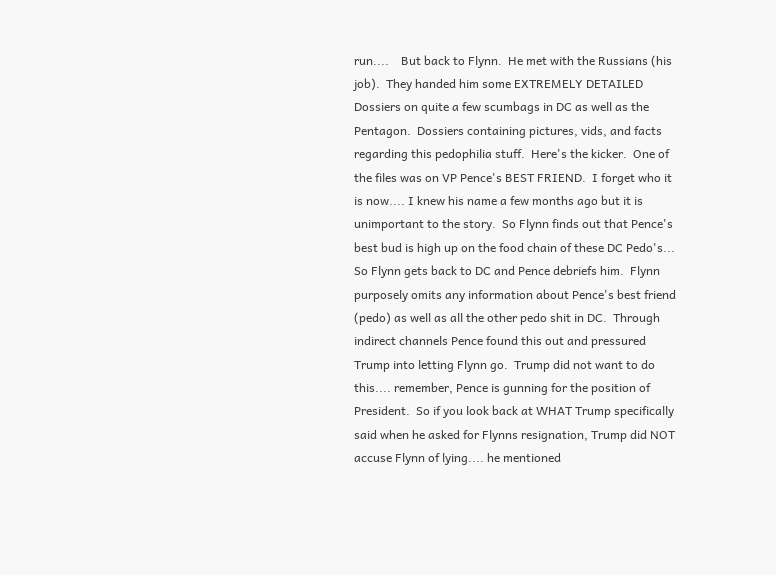run....    But back to Flynn.  He met with the Russians (his job).  They handed him some EXTREMELY DETAILED Dossiers on quite a few scumbags in DC as well as the Pentagon.  Dossiers containing pictures, vids, and facts regarding this pedophilia stuff.  Here's the kicker.  One of the files was on VP Pence's BEST FRIEND.  I forget who it is now.... I knew his name a few months ago but it is unimportant to the story.  So Flynn finds out that Pence's best bud is high up on the food chain of these DC Pedo's...    So Flynn gets back to DC and Pence debriefs him.  Flynn purposely omits any information about Pence's best friend (pedo) as well as all the other pedo shit in DC.  Through indirect channels Pence found this out and pressured Trump into letting Flynn go.  Trump did not want to do this.... remember, Pence is gunning for the position of President.  So if you look back at WHAT Trump specifically said when he asked for Flynns resignation, Trump did NOT accuse Flynn of lying.... he mentioned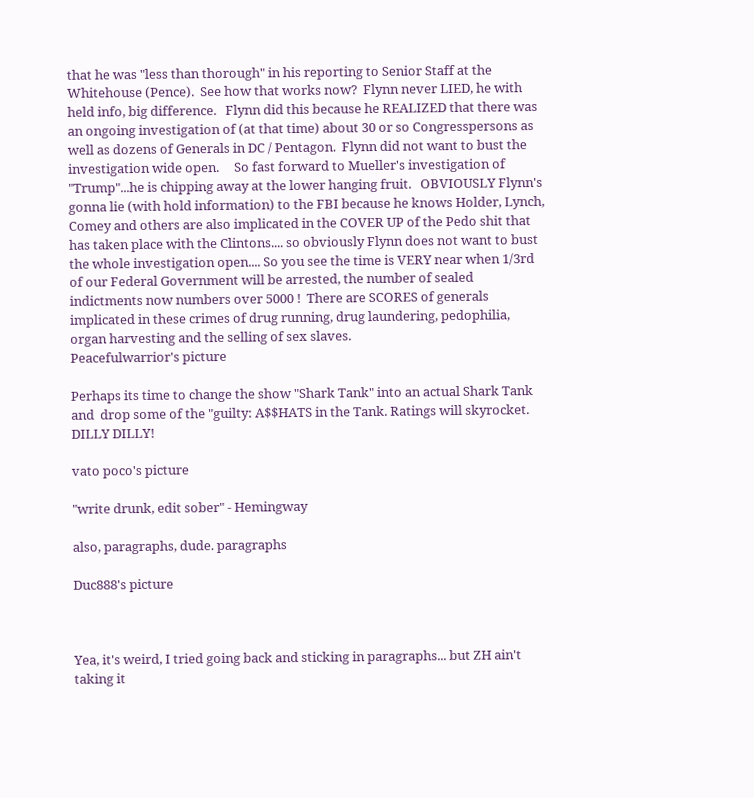that he was "less than thorough" in his reporting to Senior Staff at the Whitehouse (Pence).  See how that works now?  Flynn never LIED, he with held info, big difference.   Flynn did this because he REALIZED that there was an ongoing investigation of (at that time) about 30 or so Congresspersons as well as dozens of Generals in DC / Pentagon.  Flynn did not want to bust the investigation wide open.     So fast forward to Mueller's investigation of "Trump"...he is chipping away at the lower hanging fruit.   OBVIOUSLY Flynn's gonna lie (with hold information) to the FBI because he knows Holder, Lynch, Comey and others are also implicated in the COVER UP of the Pedo shit that has taken place with the Clintons.... so obviously Flynn does not want to bust the whole investigation open.... So you see the time is VERY near when 1/3rd of our Federal Government will be arrested, the number of sealed indictments now numbers over 5000 !  There are SCORES of generals implicated in these crimes of drug running, drug laundering, pedophilia, organ harvesting and the selling of sex slaves.
Peacefulwarrior's picture

Perhaps its time to change the show "Shark Tank" into an actual Shark Tank and  drop some of the "guilty: A$$HATS in the Tank. Ratings will skyrocket. DILLY DILLY!

vato poco's picture

"write drunk, edit sober" - Hemingway

also, paragraphs, dude. paragraphs

Duc888's picture



Yea, it's weird, I tried going back and sticking in paragraphs... but ZH ain't taking it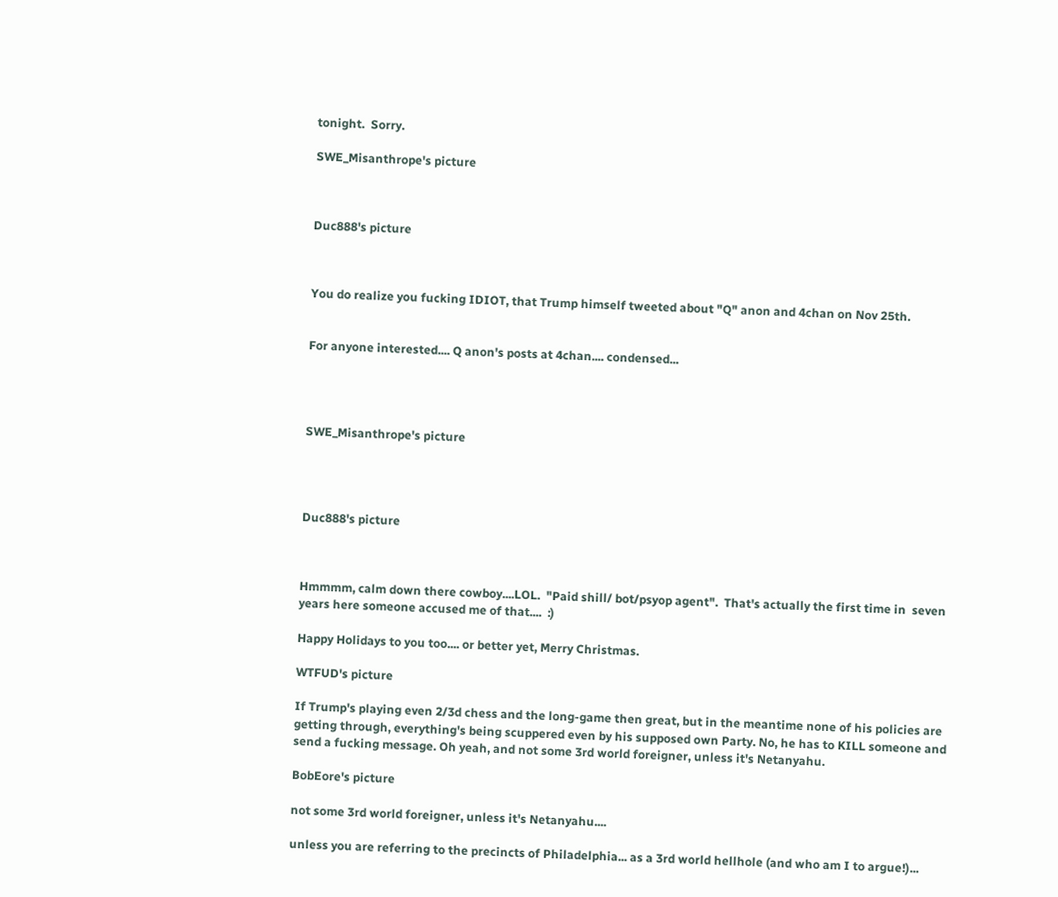tonight.  Sorry.

SWE_Misanthrope's picture



Duc888's picture



You do realize you fucking IDIOT, that Trump himself tweeted about "Q" anon and 4chan on Nov 25th.


For anyone interested.... Q anon's posts at 4chan.... condensed...




SWE_Misanthrope's picture




Duc888's picture



Hmmmm, calm down there cowboy....LOL.  "Paid shill/ bot/psyop agent".  That's actually the first time in  seven years here someone accused me of that....  :)

Happy Holidays to you too.... or better yet, Merry Christmas.

WTFUD's picture

If Trump's playing even 2/3d chess and the long-game then great, but in the meantime none of his policies are getting through, everything's being scuppered even by his supposed own Party. No, he has to KILL someone and send a fucking message. Oh yeah, and not some 3rd world foreigner, unless it's Netanyahu.

BobEore's picture

not some 3rd world foreigner, unless it's Netanyahu....

unless you are referring to the precincts of Philadelphia... as a 3rd world hellhole (and who am I to argue!)...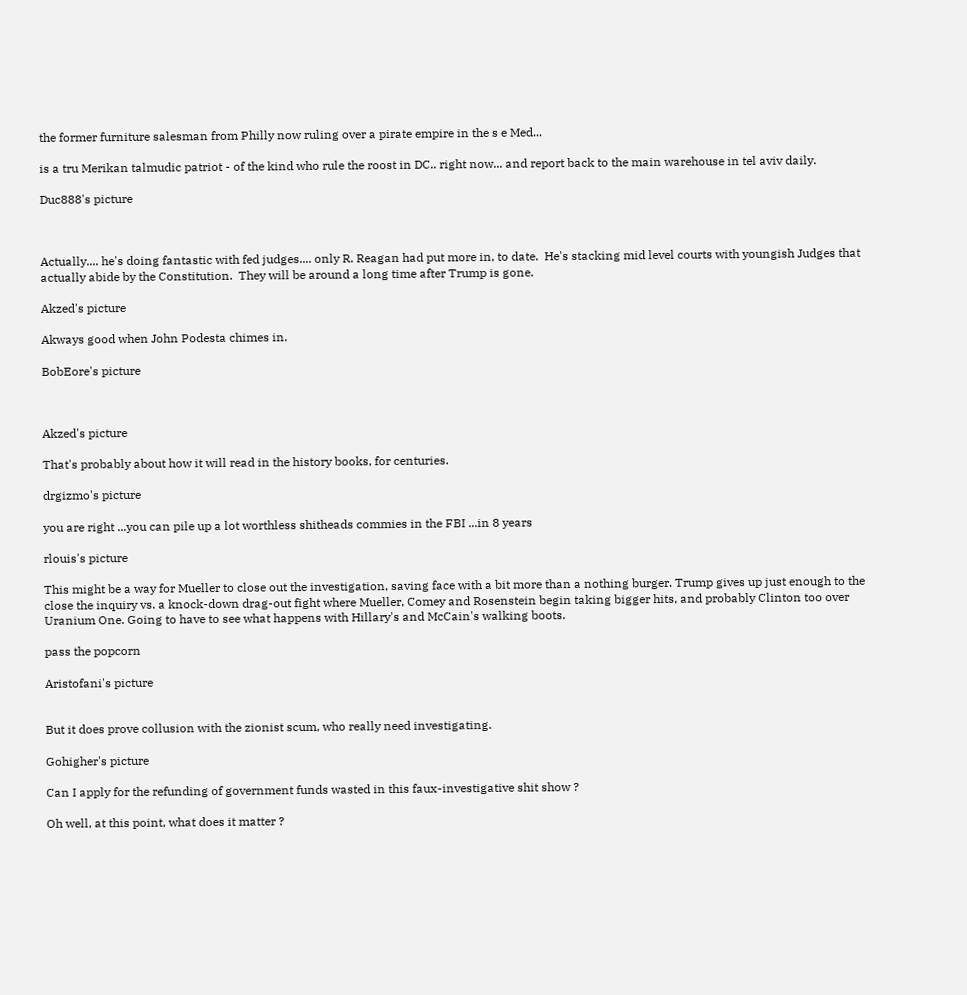the former furniture salesman from Philly now ruling over a pirate empire in the s e Med...

is a tru Merikan talmudic patriot - of the kind who rule the roost in DC.. right now... and report back to the main warehouse in tel aviv daily.

Duc888's picture



Actually.... he's doing fantastic with fed judges.... only R. Reagan had put more in, to date.  He's stacking mid level courts with youngish Judges that actually abide by the Constitution.  They will be around a long time after Trump is gone.

Akzed's picture

Akways good when John Podesta chimes in.

BobEore's picture



Akzed's picture

That's probably about how it will read in the history books, for centuries.

drgizmo's picture

you are right ...you can pile up a lot worthless shitheads commies in the FBI ...in 8 years

rlouis's picture

This might be a way for Mueller to close out the investigation, saving face with a bit more than a nothing burger. Trump gives up just enough to the close the inquiry vs. a knock-down drag-out fight where Mueller, Comey and Rosenstein begin taking bigger hits, and probably Clinton too over Uranium One. Going to have to see what happens with Hillary's and McCain's walking boots.

pass the popcorn

Aristofani's picture


But it does prove collusion with the zionist scum, who really need investigating.

Gohigher's picture

Can I apply for the refunding of government funds wasted in this faux-investigative shit show ?

Oh well, at this point, what does it matter ?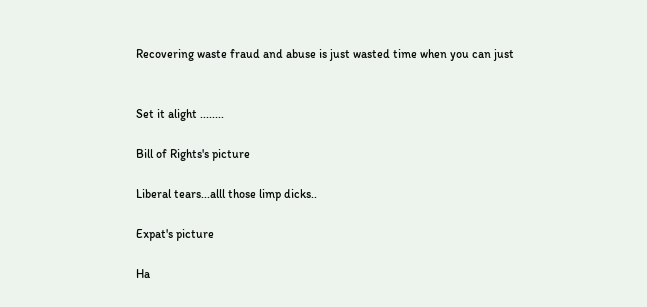Recovering waste fraud and abuse is just wasted time when you can just


Set it alight ........

Bill of Rights's picture

Liberal tears...alll those limp dicks..

Expat's picture

Ha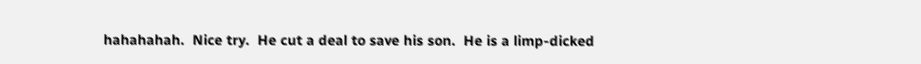hahahahah.  Nice try.  He cut a deal to save his son.  He is a limp-dicked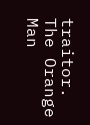traitor.  The Orange Man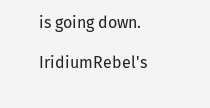is going down.

IridiumRebel's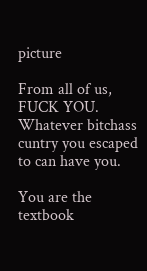picture

From all of us, FUCK YOU.
Whatever bitchass cuntry you escaped to can have you.

You are the textbook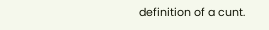definition of a cunt.